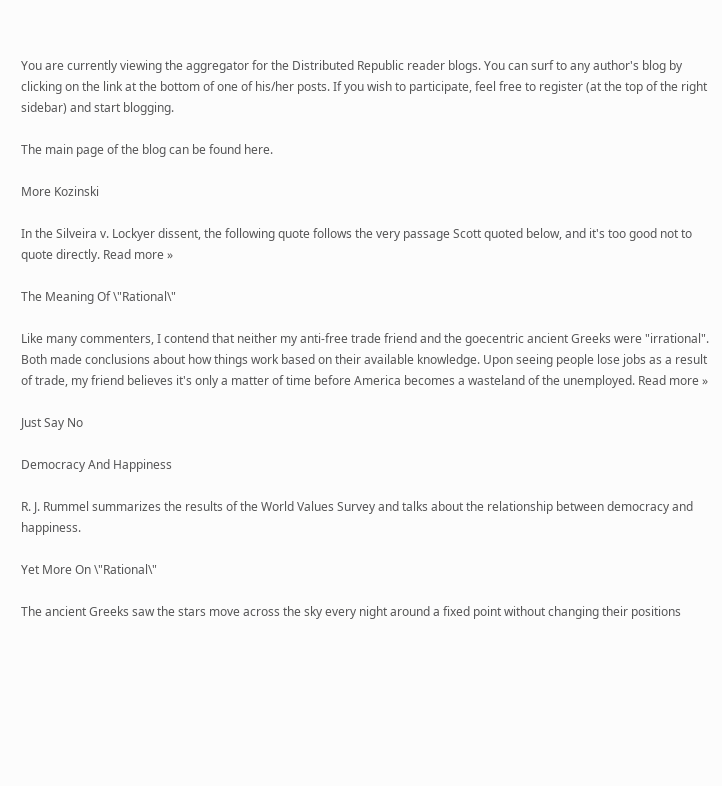You are currently viewing the aggregator for the Distributed Republic reader blogs. You can surf to any author's blog by clicking on the link at the bottom of one of his/her posts. If you wish to participate, feel free to register (at the top of the right sidebar) and start blogging.

The main page of the blog can be found here.

More Kozinski

In the Silveira v. Lockyer dissent, the following quote follows the very passage Scott quoted below, and it's too good not to quote directly. Read more »

The Meaning Of \"Rational\"

Like many commenters, I contend that neither my anti-free trade friend and the goecentric ancient Greeks were "irrational". Both made conclusions about how things work based on their available knowledge. Upon seeing people lose jobs as a result of trade, my friend believes it's only a matter of time before America becomes a wasteland of the unemployed. Read more »

Just Say No

Democracy And Happiness

R. J. Rummel summarizes the results of the World Values Survey and talks about the relationship between democracy and happiness.

Yet More On \"Rational\"

The ancient Greeks saw the stars move across the sky every night around a fixed point without changing their positions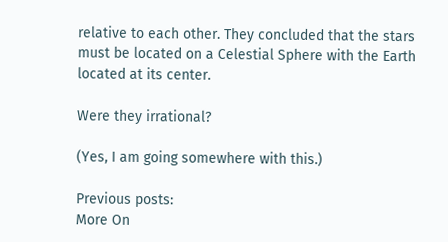relative to each other. They concluded that the stars must be located on a Celestial Sphere with the Earth located at its center.

Were they irrational?

(Yes, I am going somewhere with this.)

Previous posts:
More On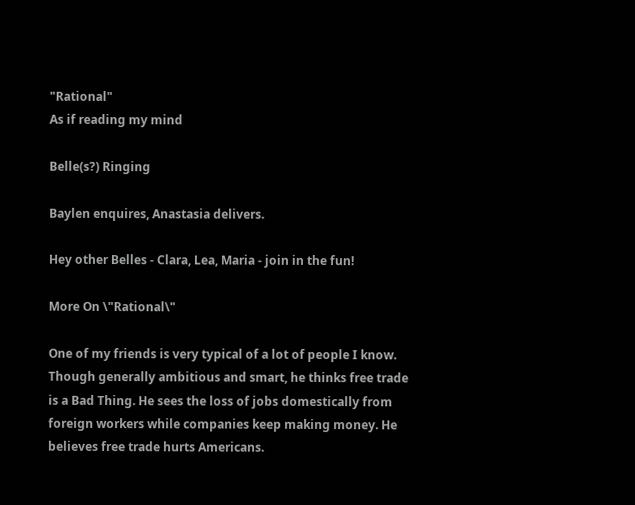"Rational"
As if reading my mind

Belle(s?) Ringing

Baylen enquires, Anastasia delivers.

Hey other Belles - Clara, Lea, Maria - join in the fun!

More On \"Rational\"

One of my friends is very typical of a lot of people I know. Though generally ambitious and smart, he thinks free trade is a Bad Thing. He sees the loss of jobs domestically from foreign workers while companies keep making money. He believes free trade hurts Americans.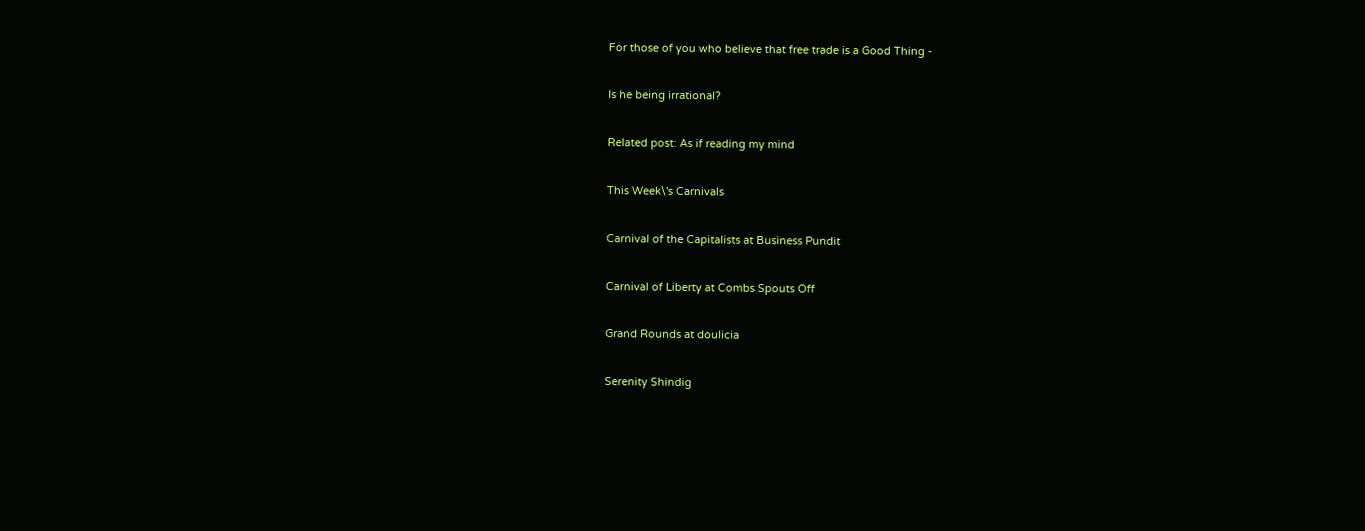For those of you who believe that free trade is a Good Thing -

Is he being irrational?

Related post: As if reading my mind

This Week\'s Carnivals

Carnival of the Capitalists at Business Pundit

Carnival of Liberty at Combs Spouts Off

Grand Rounds at doulicia

Serenity Shindig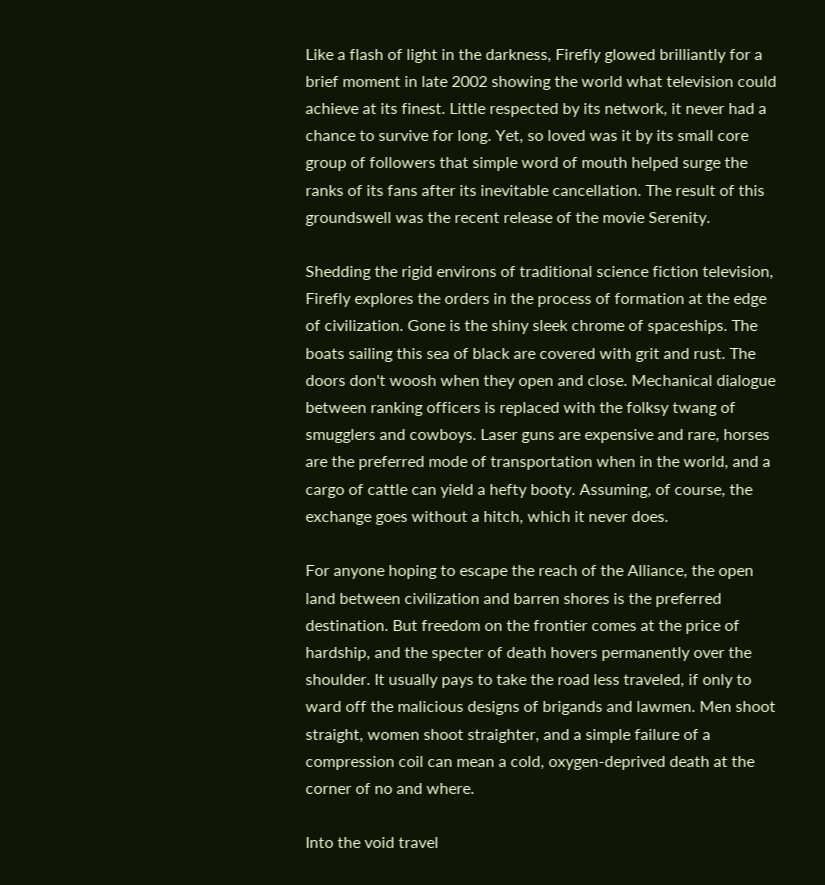Like a flash of light in the darkness, Firefly glowed brilliantly for a brief moment in late 2002 showing the world what television could achieve at its finest. Little respected by its network, it never had a chance to survive for long. Yet, so loved was it by its small core group of followers that simple word of mouth helped surge the ranks of its fans after its inevitable cancellation. The result of this groundswell was the recent release of the movie Serenity.

Shedding the rigid environs of traditional science fiction television, Firefly explores the orders in the process of formation at the edge of civilization. Gone is the shiny sleek chrome of spaceships. The boats sailing this sea of black are covered with grit and rust. The doors don't woosh when they open and close. Mechanical dialogue between ranking officers is replaced with the folksy twang of smugglers and cowboys. Laser guns are expensive and rare, horses are the preferred mode of transportation when in the world, and a cargo of cattle can yield a hefty booty. Assuming, of course, the exchange goes without a hitch, which it never does.

For anyone hoping to escape the reach of the Alliance, the open land between civilization and barren shores is the preferred destination. But freedom on the frontier comes at the price of hardship, and the specter of death hovers permanently over the shoulder. It usually pays to take the road less traveled, if only to ward off the malicious designs of brigands and lawmen. Men shoot straight, women shoot straighter, and a simple failure of a compression coil can mean a cold, oxygen-deprived death at the corner of no and where.

Into the void travel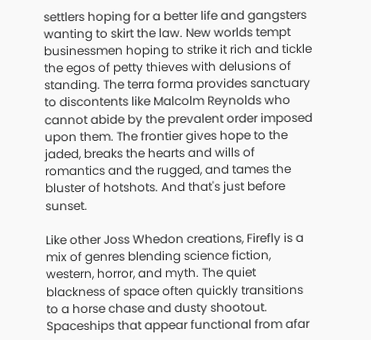settlers hoping for a better life and gangsters wanting to skirt the law. New worlds tempt businessmen hoping to strike it rich and tickle the egos of petty thieves with delusions of standing. The terra forma provides sanctuary to discontents like Malcolm Reynolds who cannot abide by the prevalent order imposed upon them. The frontier gives hope to the jaded, breaks the hearts and wills of romantics and the rugged, and tames the bluster of hotshots. And that's just before sunset.

Like other Joss Whedon creations, Firefly is a mix of genres blending science fiction, western, horror, and myth. The quiet blackness of space often quickly transitions to a horse chase and dusty shootout. Spaceships that appear functional from afar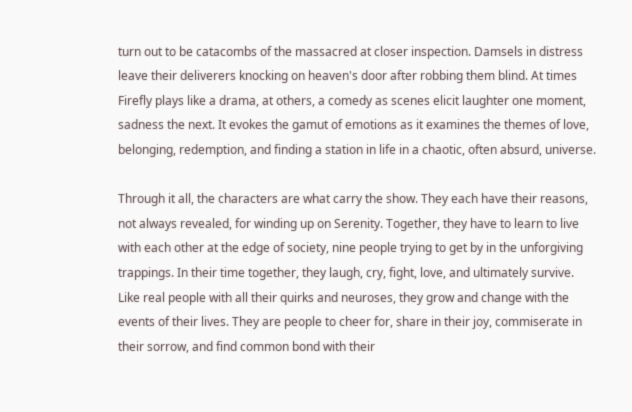turn out to be catacombs of the massacred at closer inspection. Damsels in distress leave their deliverers knocking on heaven's door after robbing them blind. At times Firefly plays like a drama, at others, a comedy as scenes elicit laughter one moment, sadness the next. It evokes the gamut of emotions as it examines the themes of love, belonging, redemption, and finding a station in life in a chaotic, often absurd, universe.

Through it all, the characters are what carry the show. They each have their reasons, not always revealed, for winding up on Serenity. Together, they have to learn to live with each other at the edge of society, nine people trying to get by in the unforgiving trappings. In their time together, they laugh, cry, fight, love, and ultimately survive. Like real people with all their quirks and neuroses, they grow and change with the events of their lives. They are people to cheer for, share in their joy, commiserate in their sorrow, and find common bond with their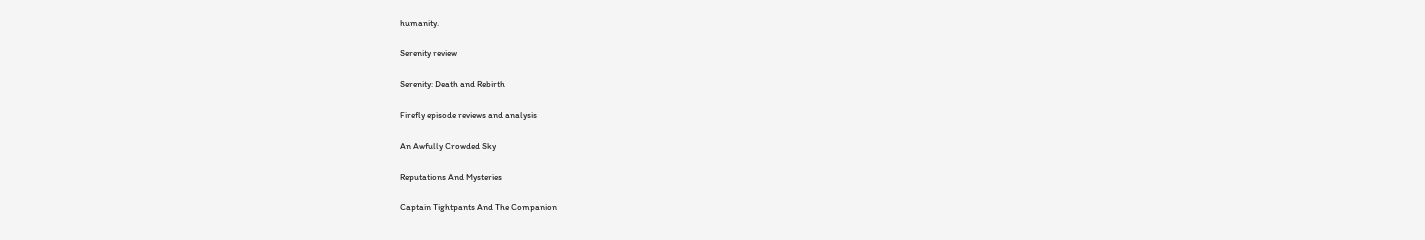humanity.

Serenity review

Serenity: Death and Rebirth

Firefly episode reviews and analysis

An Awfully Crowded Sky

Reputations And Mysteries

Captain Tightpants And The Companion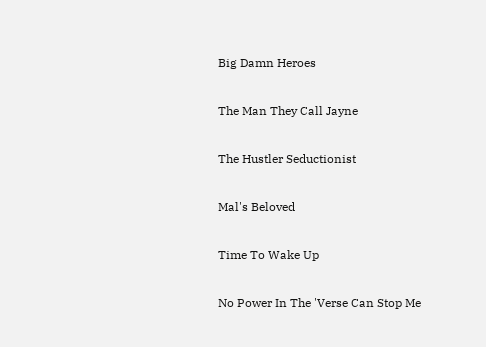Big Damn Heroes

The Man They Call Jayne

The Hustler Seductionist

Mal's Beloved

Time To Wake Up

No Power In The 'Verse Can Stop Me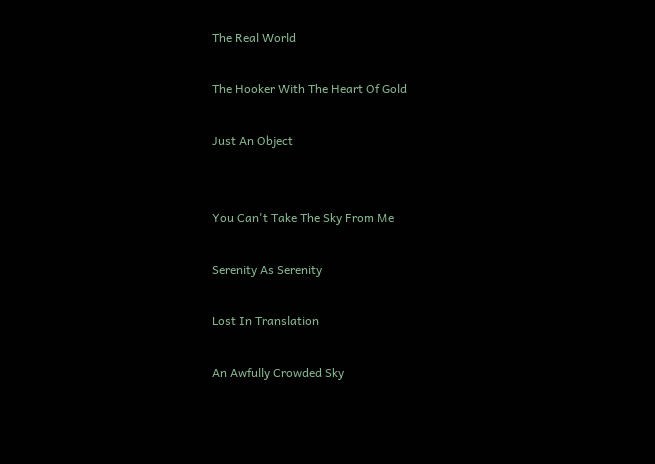The Real World

The Hooker With The Heart Of Gold

Just An Object


You Can't Take The Sky From Me

Serenity As Serenity

Lost In Translation

An Awfully Crowded Sky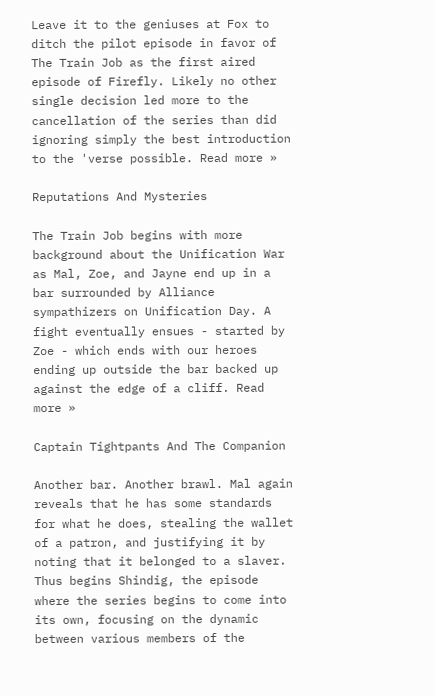Leave it to the geniuses at Fox to ditch the pilot episode in favor of The Train Job as the first aired episode of Firefly. Likely no other single decision led more to the cancellation of the series than did ignoring simply the best introduction to the 'verse possible. Read more »

Reputations And Mysteries

The Train Job begins with more background about the Unification War as Mal, Zoe, and Jayne end up in a bar surrounded by Alliance sympathizers on Unification Day. A fight eventually ensues - started by Zoe - which ends with our heroes ending up outside the bar backed up against the edge of a cliff. Read more »

Captain Tightpants And The Companion

Another bar. Another brawl. Mal again reveals that he has some standards for what he does, stealing the wallet of a patron, and justifying it by noting that it belonged to a slaver. Thus begins Shindig, the episode where the series begins to come into its own, focusing on the dynamic between various members of the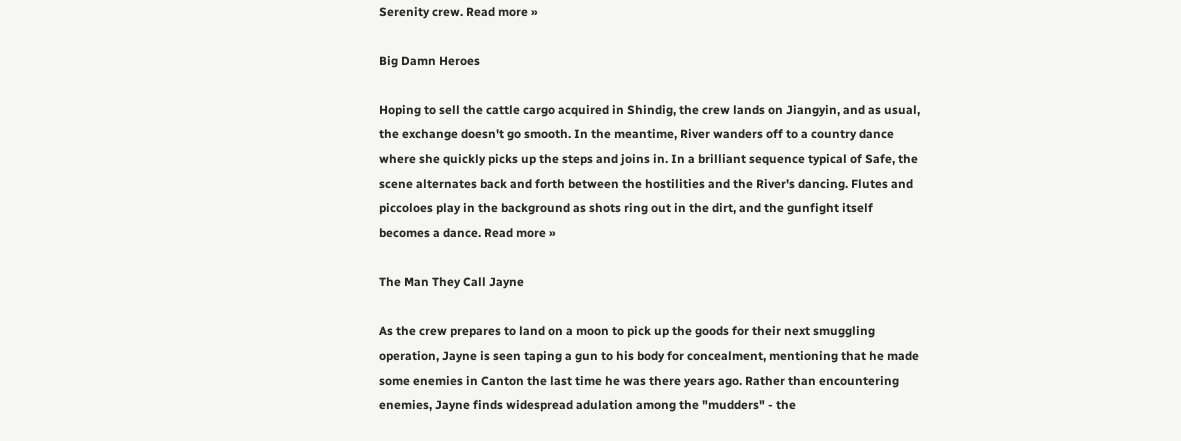Serenity crew. Read more »

Big Damn Heroes

Hoping to sell the cattle cargo acquired in Shindig, the crew lands on Jiangyin, and as usual, the exchange doesn't go smooth. In the meantime, River wanders off to a country dance where she quickly picks up the steps and joins in. In a brilliant sequence typical of Safe, the scene alternates back and forth between the hostilities and the River's dancing. Flutes and piccoloes play in the background as shots ring out in the dirt, and the gunfight itself becomes a dance. Read more »

The Man They Call Jayne

As the crew prepares to land on a moon to pick up the goods for their next smuggling operation, Jayne is seen taping a gun to his body for concealment, mentioning that he made some enemies in Canton the last time he was there years ago. Rather than encountering enemies, Jayne finds widespread adulation among the "mudders" - the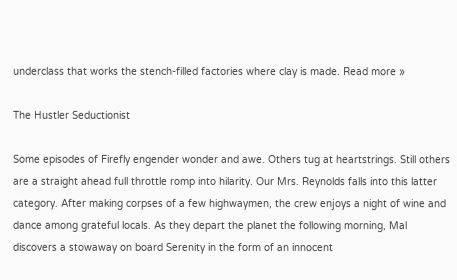underclass that works the stench-filled factories where clay is made. Read more »

The Hustler Seductionist

Some episodes of Firefly engender wonder and awe. Others tug at heartstrings. Still others are a straight ahead full throttle romp into hilarity. Our Mrs. Reynolds falls into this latter category. After making corpses of a few highwaymen, the crew enjoys a night of wine and dance among grateful locals. As they depart the planet the following morning, Mal discovers a stowaway on board Serenity in the form of an innocent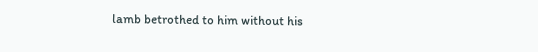lamb betrothed to him without his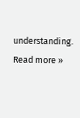understanding. Read more »